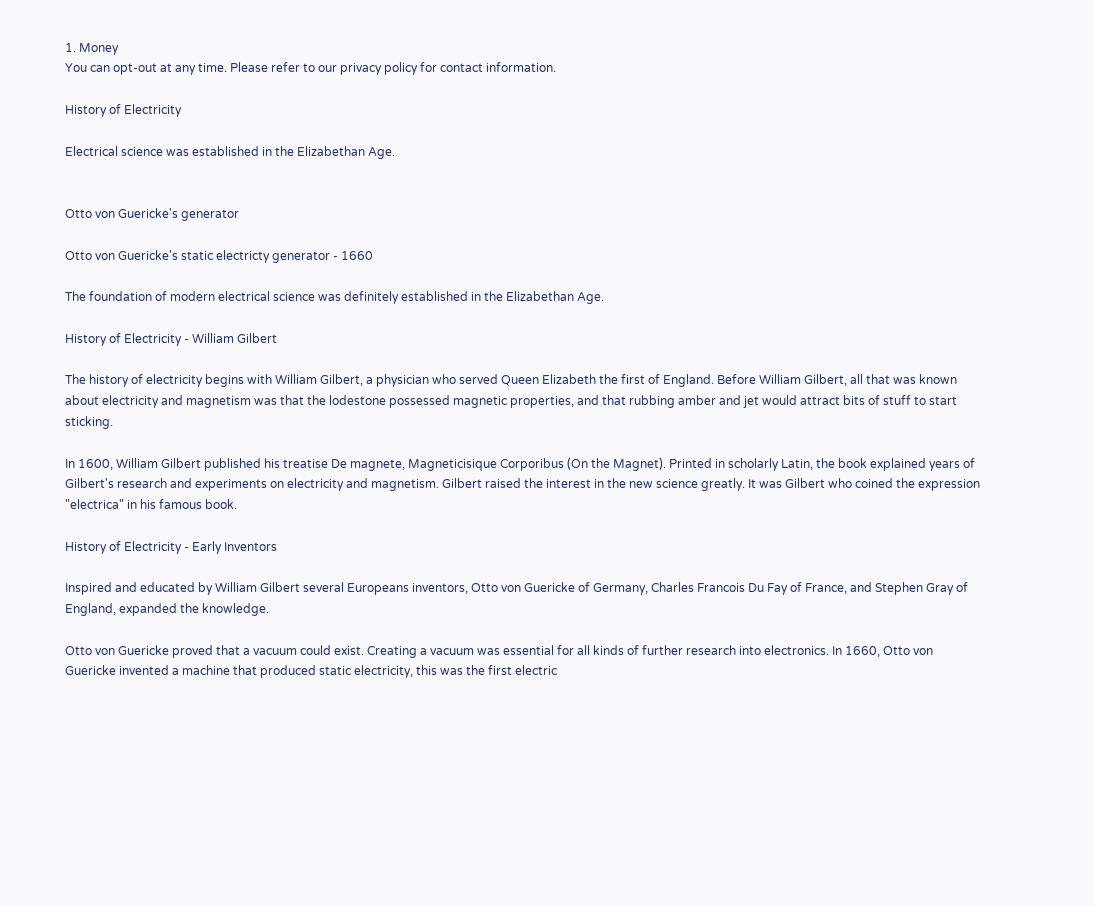1. Money
You can opt-out at any time. Please refer to our privacy policy for contact information.

History of Electricity

Electrical science was established in the Elizabethan Age.


Otto von Guericke's generator

Otto von Guericke's static electricty generator - 1660

The foundation of modern electrical science was definitely established in the Elizabethan Age.

History of Electricity - William Gilbert

The history of electricity begins with William Gilbert, a physician who served Queen Elizabeth the first of England. Before William Gilbert, all that was known about electricity and magnetism was that the lodestone possessed magnetic properties, and that rubbing amber and jet would attract bits of stuff to start sticking.

In 1600, William Gilbert published his treatise De magnete, Magneticisique Corporibus (On the Magnet). Printed in scholarly Latin, the book explained years of Gilbert's research and experiments on electricity and magnetism. Gilbert raised the interest in the new science greatly. It was Gilbert who coined the expression "electrica" in his famous book.

History of Electricity - Early Inventors

Inspired and educated by William Gilbert several Europeans inventors, Otto von Guericke of Germany, Charles Francois Du Fay of France, and Stephen Gray of England, expanded the knowledge.

Otto von Guericke proved that a vacuum could exist. Creating a vacuum was essential for all kinds of further research into electronics. In 1660, Otto von Guericke invented a machine that produced static electricity, this was the first electric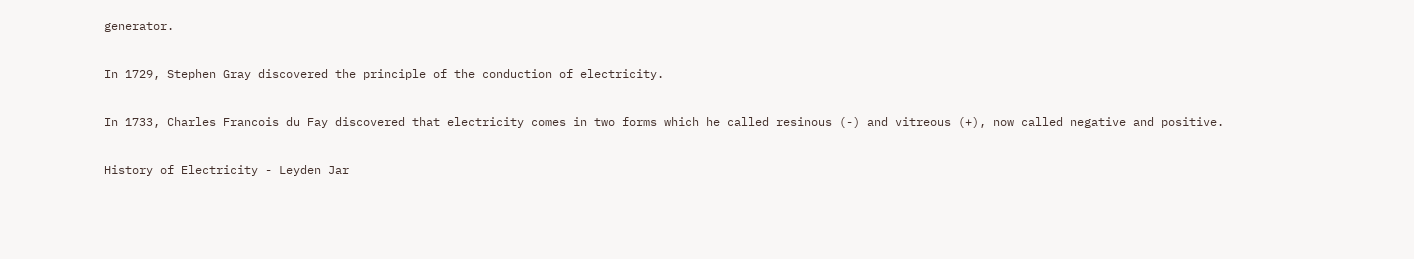generator.

In 1729, Stephen Gray discovered the principle of the conduction of electricity.

In 1733, Charles Francois du Fay discovered that electricity comes in two forms which he called resinous (-) and vitreous (+), now called negative and positive.

History of Electricity - Leyden Jar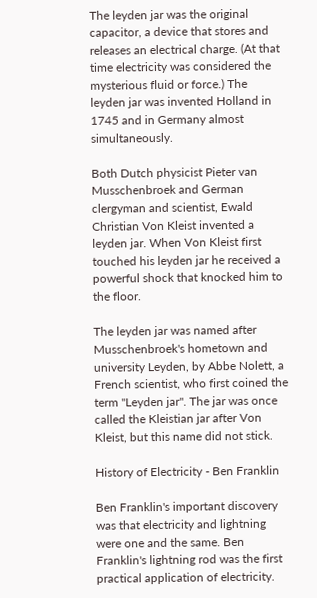The leyden jar was the original capacitor, a device that stores and releases an electrical charge. (At that time electricity was considered the mysterious fluid or force.) The leyden jar was invented Holland in 1745 and in Germany almost simultaneously.

Both Dutch physicist Pieter van Musschenbroek and German clergyman and scientist, Ewald Christian Von Kleist invented a leyden jar. When Von Kleist first touched his leyden jar he received a powerful shock that knocked him to the floor.

The leyden jar was named after Musschenbroek's hometown and university Leyden, by Abbe Nolett, a French scientist, who first coined the term "Leyden jar". The jar was once called the Kleistian jar after Von Kleist, but this name did not stick.

History of Electricity - Ben Franklin

Ben Franklin's important discovery was that electricity and lightning were one and the same. Ben Franklin's lightning rod was the first practical application of electricity.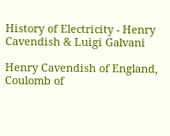History of Electricity - Henry Cavendish & Luigi Galvani

Henry Cavendish of England, Coulomb of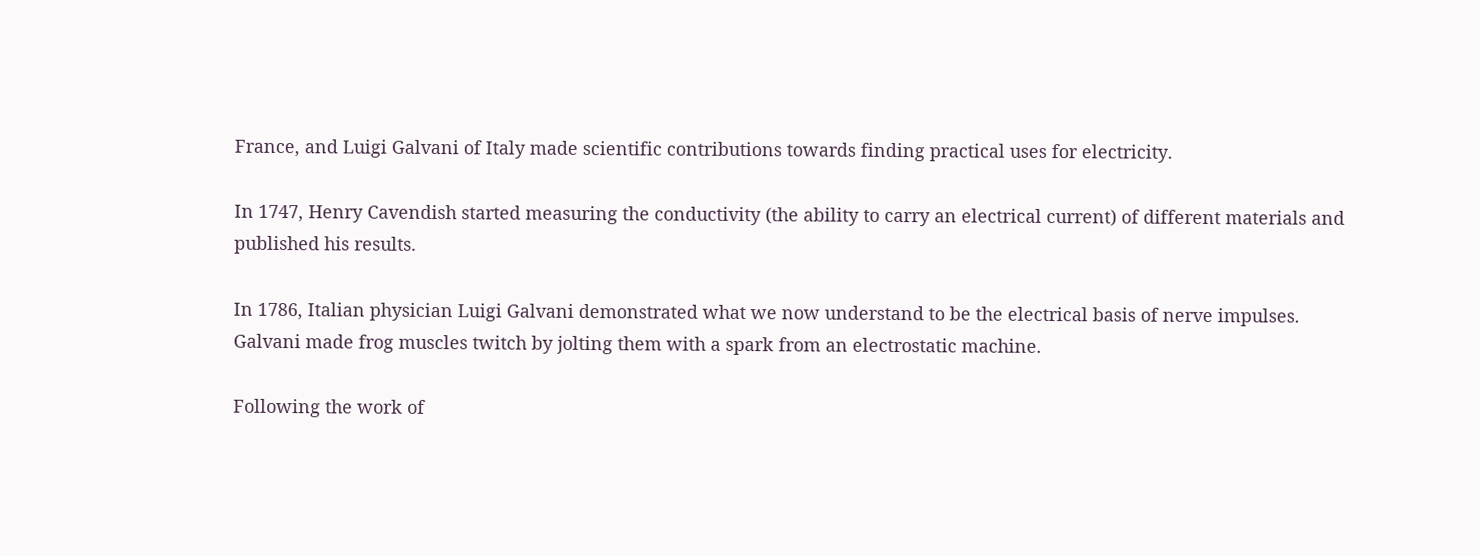France, and Luigi Galvani of Italy made scientific contributions towards finding practical uses for electricity.

In 1747, Henry Cavendish started measuring the conductivity (the ability to carry an electrical current) of different materials and published his results.

In 1786, Italian physician Luigi Galvani demonstrated what we now understand to be the electrical basis of nerve impulses. Galvani made frog muscles twitch by jolting them with a spark from an electrostatic machine.

Following the work of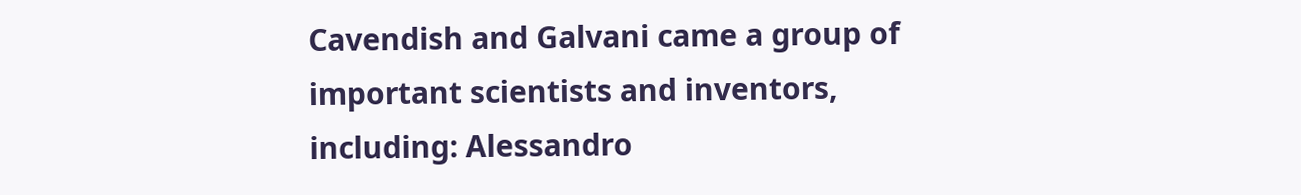Cavendish and Galvani came a group of important scientists and inventors, including: Alessandro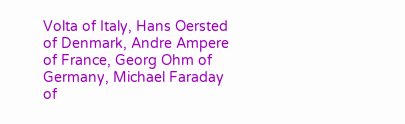Volta of Italy, Hans Oersted of Denmark, Andre Ampere of France, Georg Ohm of Germany, Michael Faraday of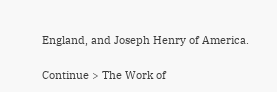England, and Joseph Henry of America.

Continue > The Work of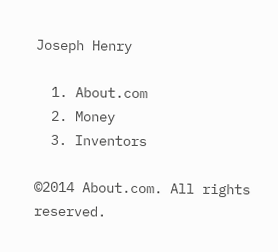Joseph Henry

  1. About.com
  2. Money
  3. Inventors

©2014 About.com. All rights reserved.